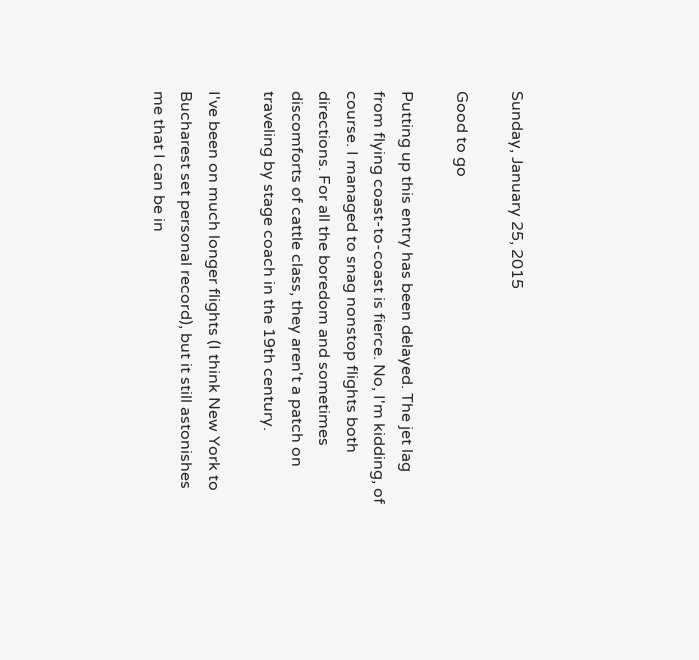Sunday, January 25, 2015

Good to go

Putting up this entry has been delayed. The jet lag from flying coast-to-coast is fierce. No, I'm kidding, of course. I managed to snag nonstop flights both directions. For all the boredom and sometimes discomforts of cattle class, they aren't a patch on traveling by stage coach in the 19th century.

I've been on much longer flights (I think New York to Bucharest set personal record), but it still astonishes me that I can be in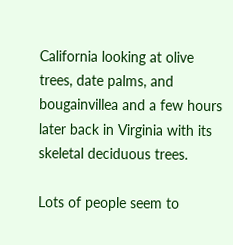California looking at olive trees, date palms, and bougainvillea and a few hours later back in Virginia with its skeletal deciduous trees.

Lots of people seem to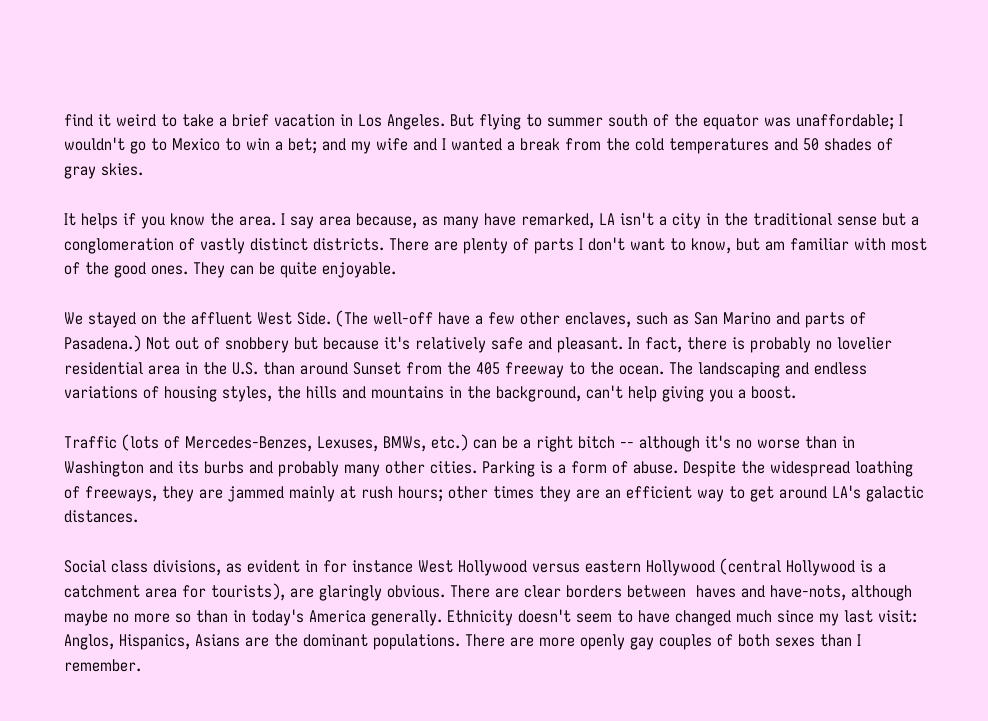find it weird to take a brief vacation in Los Angeles. But flying to summer south of the equator was unaffordable; I wouldn't go to Mexico to win a bet; and my wife and I wanted a break from the cold temperatures and 50 shades of gray skies.

It helps if you know the area. I say area because, as many have remarked, LA isn't a city in the traditional sense but a conglomeration of vastly distinct districts. There are plenty of parts I don't want to know, but am familiar with most of the good ones. They can be quite enjoyable.

We stayed on the affluent West Side. (The well-off have a few other enclaves, such as San Marino and parts of Pasadena.) Not out of snobbery but because it's relatively safe and pleasant. In fact, there is probably no lovelier residential area in the U.S. than around Sunset from the 405 freeway to the ocean. The landscaping and endless variations of housing styles, the hills and mountains in the background, can't help giving you a boost.

Traffic (lots of Mercedes-Benzes, Lexuses, BMWs, etc.) can be a right bitch -- although it's no worse than in Washington and its burbs and probably many other cities. Parking is a form of abuse. Despite the widespread loathing of freeways, they are jammed mainly at rush hours; other times they are an efficient way to get around LA's galactic distances.

Social class divisions, as evident in for instance West Hollywood versus eastern Hollywood (central Hollywood is a catchment area for tourists), are glaringly obvious. There are clear borders between  haves and have-nots, although maybe no more so than in today's America generally. Ethnicity doesn't seem to have changed much since my last visit: Anglos, Hispanics, Asians are the dominant populations. There are more openly gay couples of both sexes than I remember.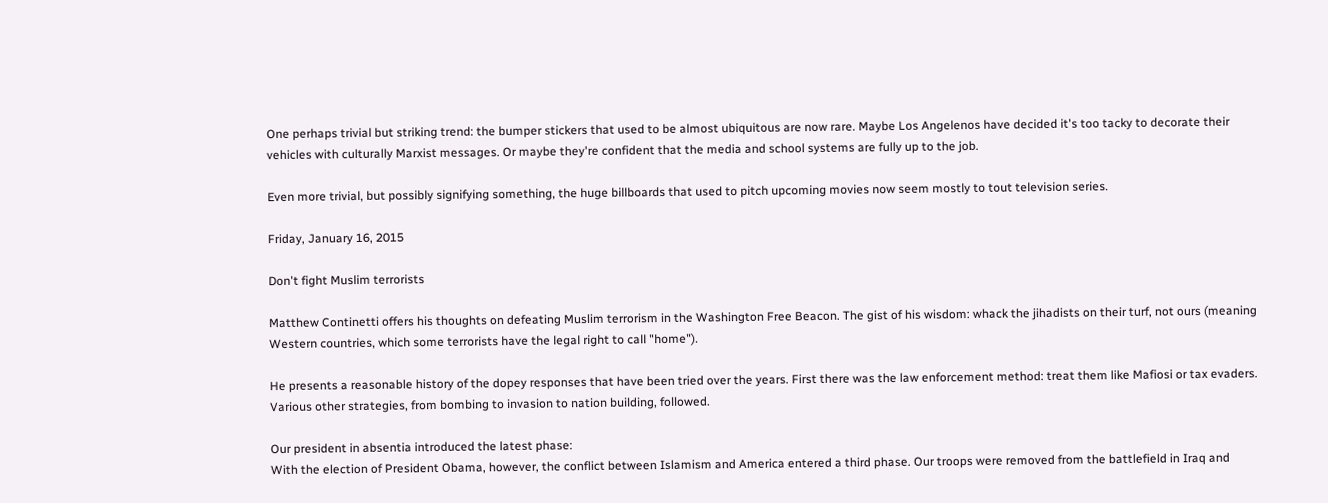One perhaps trivial but striking trend: the bumper stickers that used to be almost ubiquitous are now rare. Maybe Los Angelenos have decided it's too tacky to decorate their vehicles with culturally Marxist messages. Or maybe they're confident that the media and school systems are fully up to the job.

Even more trivial, but possibly signifying something, the huge billboards that used to pitch upcoming movies now seem mostly to tout television series.

Friday, January 16, 2015

Don't fight Muslim terrorists

Matthew Continetti offers his thoughts on defeating Muslim terrorism in the Washington Free Beacon. The gist of his wisdom: whack the jihadists on their turf, not ours (meaning Western countries, which some terrorists have the legal right to call "home").

He presents a reasonable history of the dopey responses that have been tried over the years. First there was the law enforcement method: treat them like Mafiosi or tax evaders. Various other strategies, from bombing to invasion to nation building, followed.

Our president in absentia introduced the latest phase:
With the election of President Obama, however, the conflict between Islamism and America entered a third phase. Our troops were removed from the battlefield in Iraq and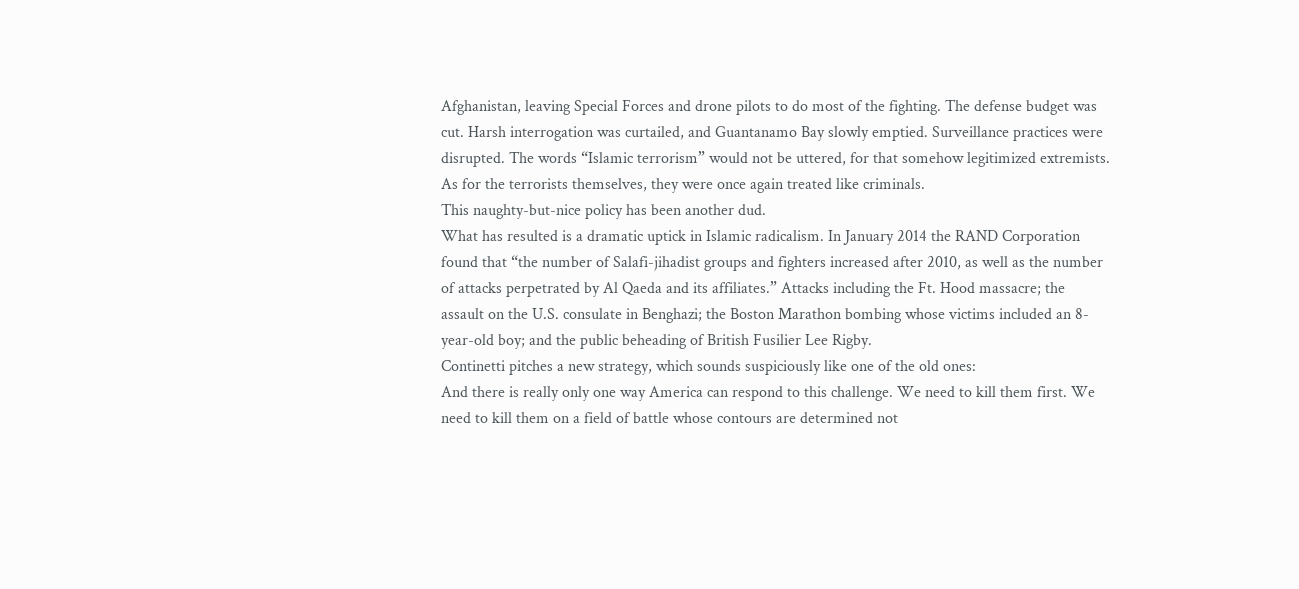Afghanistan, leaving Special Forces and drone pilots to do most of the fighting. The defense budget was cut. Harsh interrogation was curtailed, and Guantanamo Bay slowly emptied. Surveillance practices were disrupted. The words “Islamic terrorism” would not be uttered, for that somehow legitimized extremists. As for the terrorists themselves, they were once again treated like criminals.
This naughty-but-nice policy has been another dud.
What has resulted is a dramatic uptick in Islamic radicalism. In January 2014 the RAND Corporation found that “the number of Salafi-jihadist groups and fighters increased after 2010, as well as the number of attacks perpetrated by Al Qaeda and its affiliates.” Attacks including the Ft. Hood massacre; the assault on the U.S. consulate in Benghazi; the Boston Marathon bombing whose victims included an 8-year-old boy; and the public beheading of British Fusilier Lee Rigby.
Continetti pitches a new strategy, which sounds suspiciously like one of the old ones:
And there is really only one way America can respond to this challenge. We need to kill them first. We need to kill them on a field of battle whose contours are determined not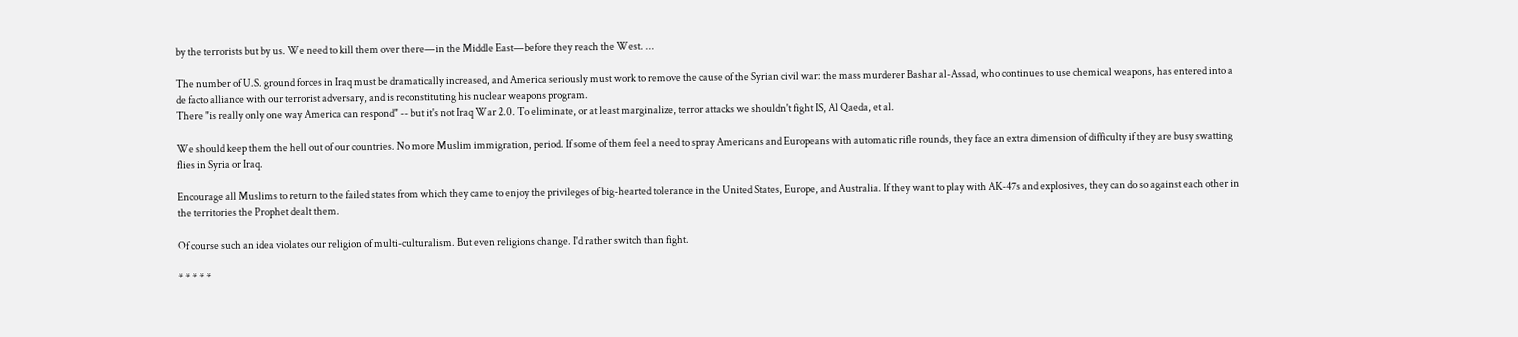by the terrorists but by us. We need to kill them over there—in the Middle East—before they reach the West. ...

The number of U.S. ground forces in Iraq must be dramatically increased, and America seriously must work to remove the cause of the Syrian civil war: the mass murderer Bashar al-Assad, who continues to use chemical weapons, has entered into a de facto alliance with our terrorist adversary, and is reconstituting his nuclear weapons program.
There "is really only one way America can respond" -- but it's not Iraq War 2.0. To eliminate, or at least marginalize, terror attacks we shouldn't fight IS, Al Qaeda, et al.

We should keep them the hell out of our countries. No more Muslim immigration, period. If some of them feel a need to spray Americans and Europeans with automatic rifle rounds, they face an extra dimension of difficulty if they are busy swatting flies in Syria or Iraq.

Encourage all Muslims to return to the failed states from which they came to enjoy the privileges of big-hearted tolerance in the United States, Europe, and Australia. If they want to play with AK-47s and explosives, they can do so against each other in the territories the Prophet dealt them.

Of course such an idea violates our religion of multi-culturalism. But even religions change. I'd rather switch than fight.

* * * * *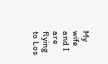My wife and I are flying to Los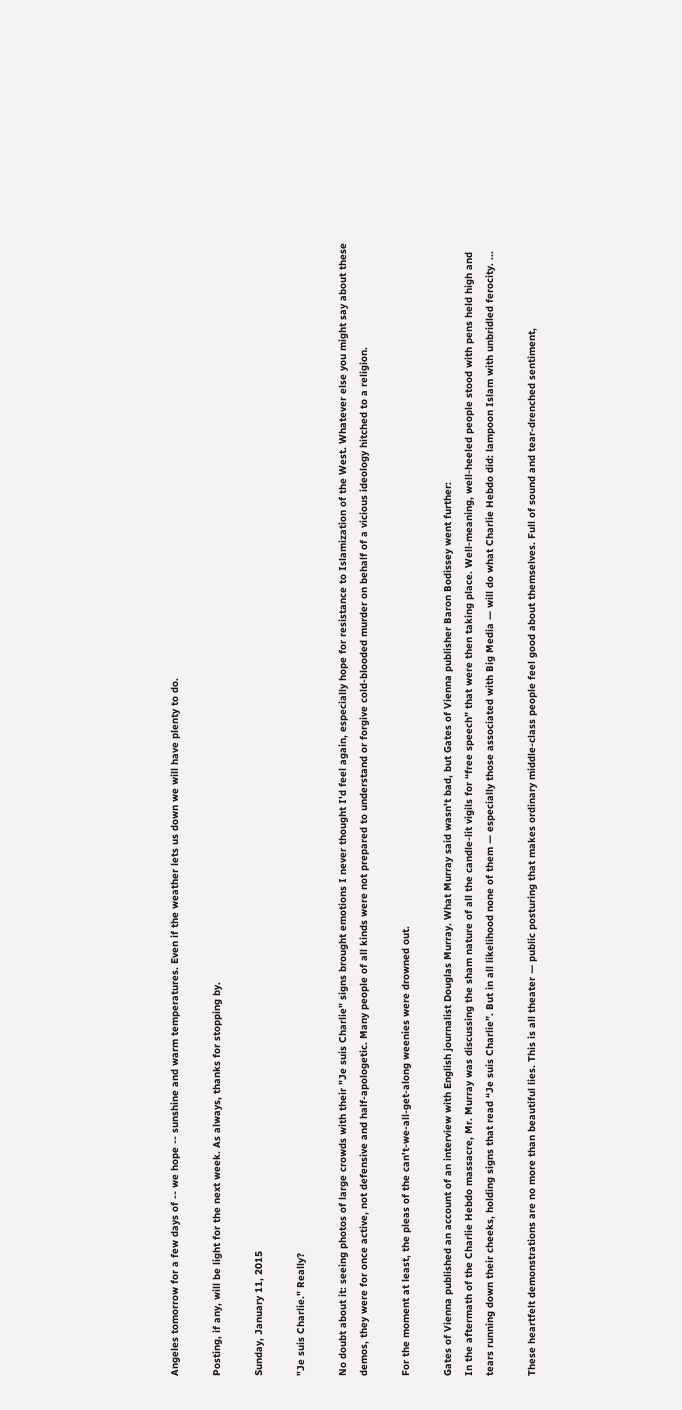Angeles tomorrow for a few days of -- we hope -- sunshine and warm temperatures. Even if the weather lets us down we will have plenty to do.

Posting, if any, will be light for the next week. As always, thanks for stopping by.

Sunday, January 11, 2015

"Je suis Charlie." Really?

No doubt about it: seeing photos of large crowds with their "Je suis Charlie" signs brought emotions I never thought I'd feel again, especially hope for resistance to Islamization of the West. Whatever else you might say about these demos, they were for once active, not defensive and half-apologetic. Many people of all kinds were not prepared to understand or forgive cold-blooded murder on behalf of a vicious ideology hitched to a religion.

For the moment at least, the pleas of the can't-we-all-get-along weenies were drowned out.

Gates of Vienna published an account of an interview with English journalist Douglas Murray. What Murray said wasn't bad, but Gates of Vienna publisher Baron Bodissey went further:
In the aftermath of the Charlie Hebdo massacre, Mr. Murray was discussing the sham nature of all the candle-lit vigils for “free speech” that were then taking place. Well-meaning, well-heeled people stood with pens held high and tears running down their cheeks, holding signs that read “Je suis Charlie”. But in all likelihood none of them — especially those associated with Big Media — will do what Charlie Hebdo did: lampoon Islam with unbridled ferocity. ...

These heartfelt demonstrations are no more than beautiful lies. This is all theater — public posturing that makes ordinary middle-class people feel good about themselves. Full of sound and tear-drenched sentiment,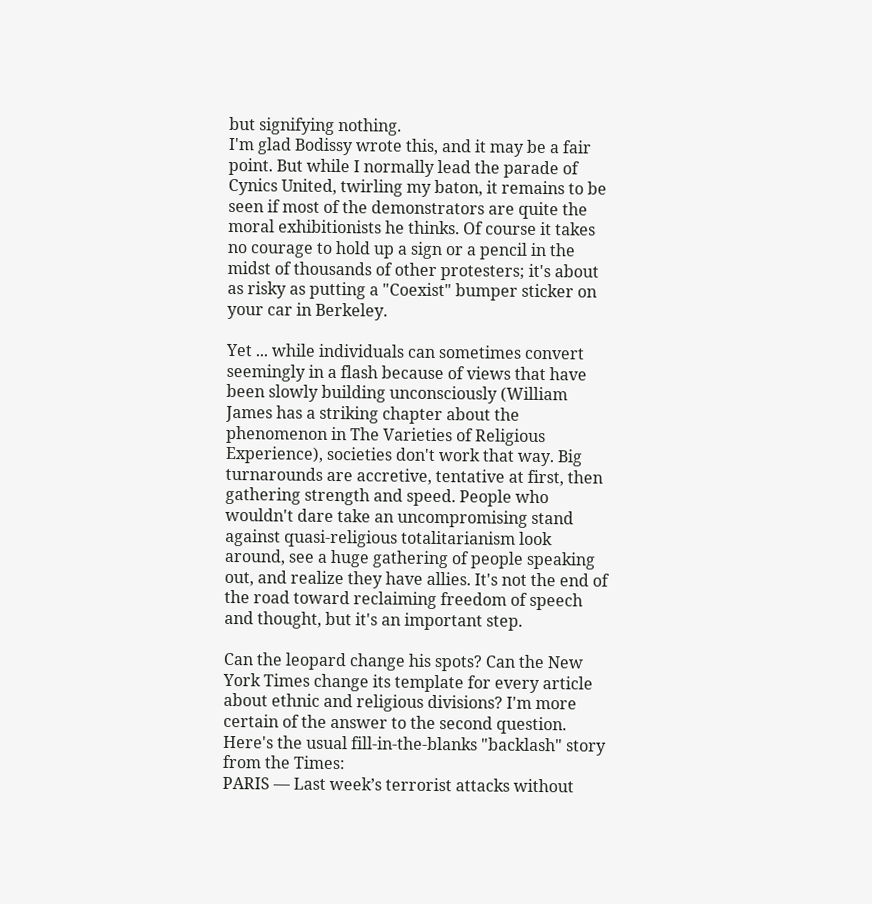but signifying nothing.
I'm glad Bodissy wrote this, and it may be a fair point. But while I normally lead the parade of Cynics United, twirling my baton, it remains to be seen if most of the demonstrators are quite the moral exhibitionists he thinks. Of course it takes no courage to hold up a sign or a pencil in the midst of thousands of other protesters; it's about as risky as putting a "Coexist" bumper sticker on your car in Berkeley.

Yet ... while individuals can sometimes convert seemingly in a flash because of views that have been slowly building unconsciously (William James has a striking chapter about the phenomenon in The Varieties of Religious Experience), societies don't work that way. Big turnarounds are accretive, tentative at first, then gathering strength and speed. People who wouldn't dare take an uncompromising stand against quasi-religious totalitarianism look around, see a huge gathering of people speaking out, and realize they have allies. It's not the end of the road toward reclaiming freedom of speech and thought, but it's an important step.

Can the leopard change his spots? Can the New York Times change its template for every article about ethnic and religious divisions? I'm more certain of the answer to the second question. Here's the usual fill-in-the-blanks "backlash" story from the Times:
PARIS — Last week’s terrorist attacks without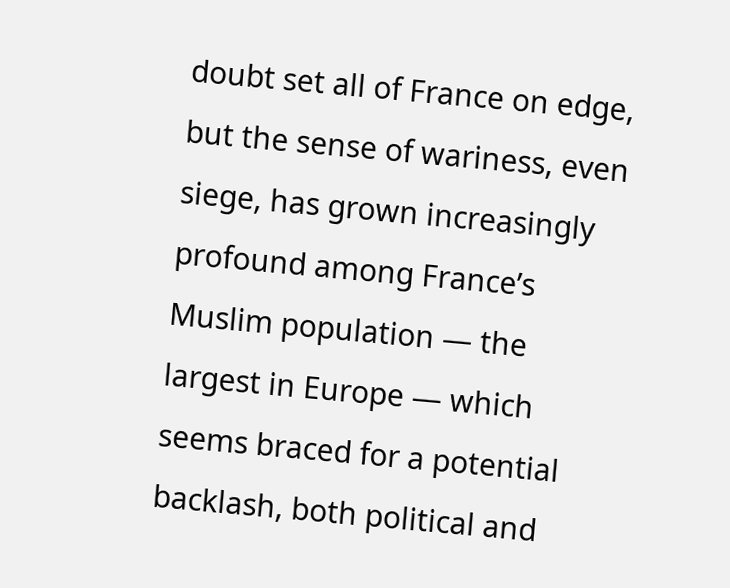doubt set all of France on edge, but the sense of wariness, even siege, has grown increasingly profound among France’s Muslim population — the largest in Europe — which seems braced for a potential backlash, both political and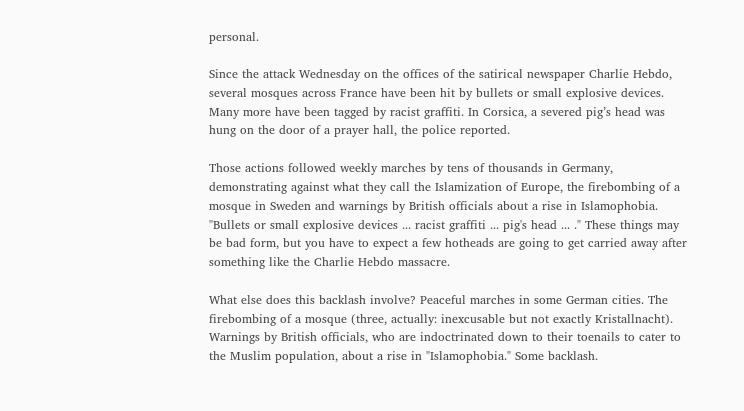personal.

Since the attack Wednesday on the offices of the satirical newspaper Charlie Hebdo, several mosques across France have been hit by bullets or small explosive devices. Many more have been tagged by racist graffiti. In Corsica, a severed pig’s head was hung on the door of a prayer hall, the police reported.

Those actions followed weekly marches by tens of thousands in Germany, demonstrating against what they call the Islamization of Europe, the firebombing of a mosque in Sweden and warnings by British officials about a rise in Islamophobia.
"Bullets or small explosive devices ... racist graffiti ... pig's head ... ." These things may be bad form, but you have to expect a few hotheads are going to get carried away after something like the Charlie Hebdo massacre.

What else does this backlash involve? Peaceful marches in some German cities. The firebombing of a mosque (three, actually: inexcusable but not exactly Kristallnacht). Warnings by British officials, who are indoctrinated down to their toenails to cater to the Muslim population, about a rise in "Islamophobia." Some backlash.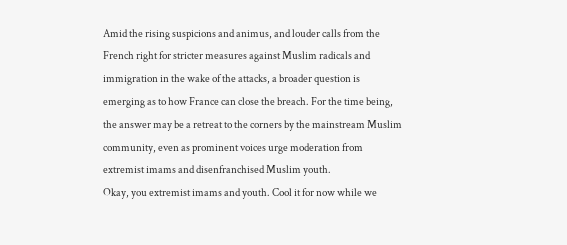Amid the rising suspicions and animus, and louder calls from the French right for stricter measures against Muslim radicals and immigration in the wake of the attacks, a broader question is emerging as to how France can close the breach. For the time being, the answer may be a retreat to the corners by the mainstream Muslim community, even as prominent voices urge moderation from extremist imams and disenfranchised Muslim youth.
Okay, you extremist imams and youth. Cool it for now while we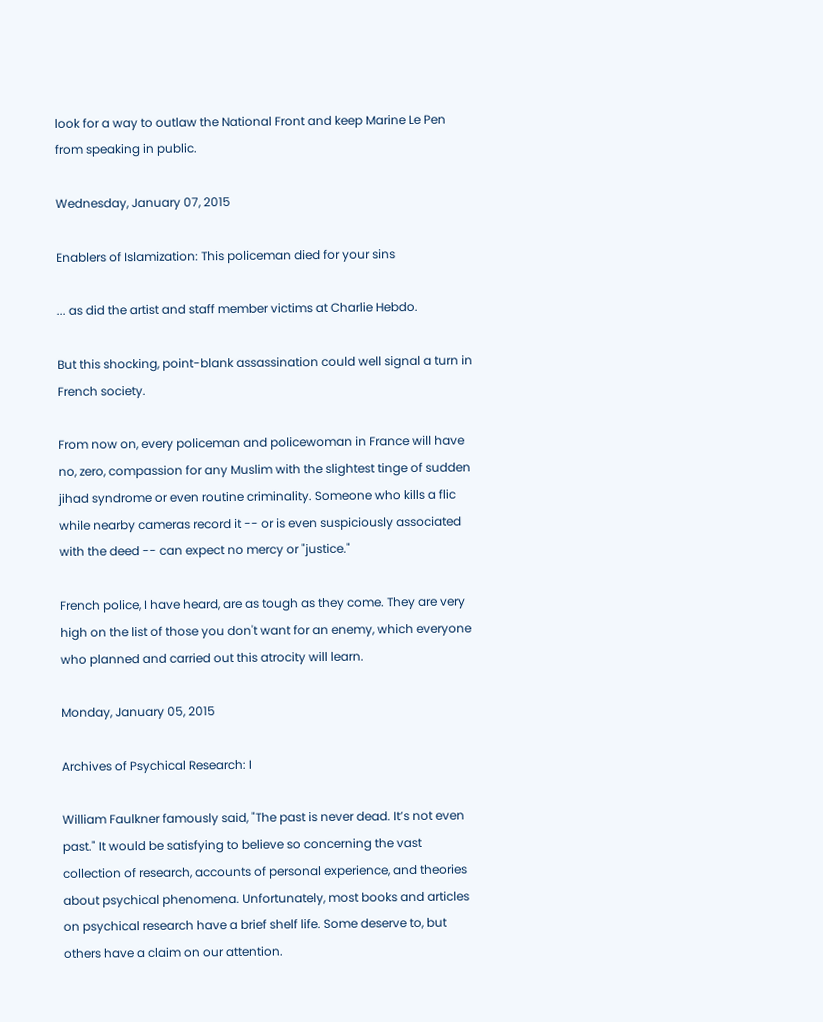look for a way to outlaw the National Front and keep Marine Le Pen from speaking in public.

Wednesday, January 07, 2015

Enablers of Islamization: This policeman died for your sins

... as did the artist and staff member victims at Charlie Hebdo.

But this shocking, point-blank assassination could well signal a turn in French society.

From now on, every policeman and policewoman in France will have no, zero, compassion for any Muslim with the slightest tinge of sudden jihad syndrome or even routine criminality. Someone who kills a flic while nearby cameras record it -- or is even suspiciously associated with the deed -- can expect no mercy or "justice."

French police, I have heard, are as tough as they come. They are very high on the list of those you don't want for an enemy, which everyone who planned and carried out this atrocity will learn.

Monday, January 05, 2015

Archives of Psychical Research: I

William Faulkner famously said, "The past is never dead. It’s not even past." It would be satisfying to believe so concerning the vast collection of research, accounts of personal experience, and theories about psychical phenomena. Unfortunately, most books and articles on psychical research have a brief shelf life. Some deserve to, but others have a claim on our attention.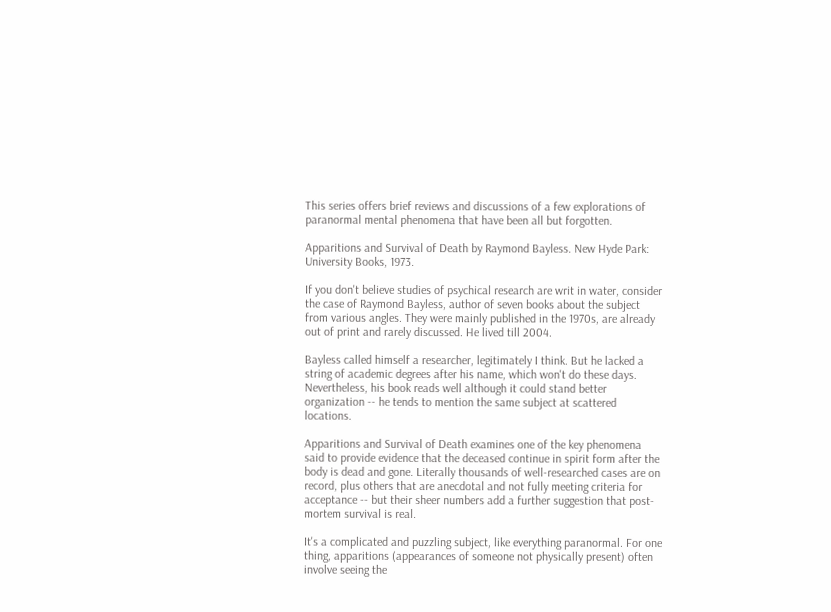This series offers brief reviews and discussions of a few explorations of paranormal mental phenomena that have been all but forgotten.

Apparitions and Survival of Death by Raymond Bayless. New Hyde Park: University Books, 1973.

If you don't believe studies of psychical research are writ in water, consider the case of Raymond Bayless, author of seven books about the subject from various angles. They were mainly published in the 1970s, are already out of print and rarely discussed. He lived till 2004.

Bayless called himself a researcher, legitimately I think. But he lacked a string of academic degrees after his name, which won't do these days. Nevertheless, his book reads well although it could stand better organization -- he tends to mention the same subject at scattered locations.

Apparitions and Survival of Death examines one of the key phenomena said to provide evidence that the deceased continue in spirit form after the body is dead and gone. Literally thousands of well-researched cases are on record, plus others that are anecdotal and not fully meeting criteria for acceptance -- but their sheer numbers add a further suggestion that post-mortem survival is real.

It's a complicated and puzzling subject, like everything paranormal. For one thing, apparitions (appearances of someone not physically present) often involve seeing the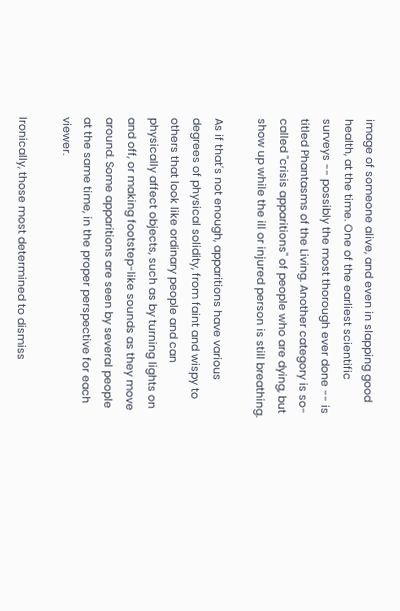image of someone alive, and even in slapping good health, at the time. One of the earliest scientific surveys -- possibly the most thorough ever done -- is titled Phantasms of the Living. Another category is so-called "crisis apparitions" of people who are dying, but show up while the ill or injured person is still breathing.

As if that's not enough, apparitions have various degrees of physical solidity, from faint and wispy to others that look like ordinary people and can physically affect objects, such as by turning lights on and off, or making footstep-like sounds as they move around. Some apparitions are seen by several people at the same time, in the proper perspective for each viewer.

Ironically, those most determined to dismiss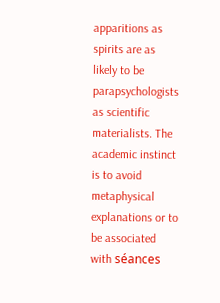apparitions as spirits are as likely to be parapsychologists as scientific materialists. The academic instinct is to avoid metaphysical explanations or to be associated with séances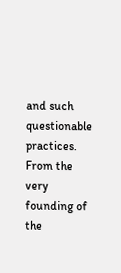and such questionable practices. From the very founding of the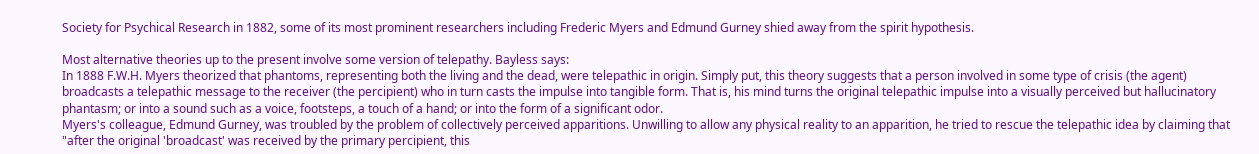Society for Psychical Research in 1882, some of its most prominent researchers including Frederic Myers and Edmund Gurney shied away from the spirit hypothesis.

Most alternative theories up to the present involve some version of telepathy. Bayless says:
In 1888 F.W.H. Myers theorized that phantoms, representing both the living and the dead, were telepathic in origin. Simply put, this theory suggests that a person involved in some type of crisis (the agent) broadcasts a telepathic message to the receiver (the percipient) who in turn casts the impulse into tangible form. That is, his mind turns the original telepathic impulse into a visually perceived but hallucinatory phantasm; or into a sound such as a voice, footsteps, a touch of a hand; or into the form of a significant odor.
Myers's colleague, Edmund Gurney, was troubled by the problem of collectively perceived apparitions. Unwilling to allow any physical reality to an apparition, he tried to rescue the telepathic idea by claiming that "after the original 'broadcast' was received by the primary percipient, this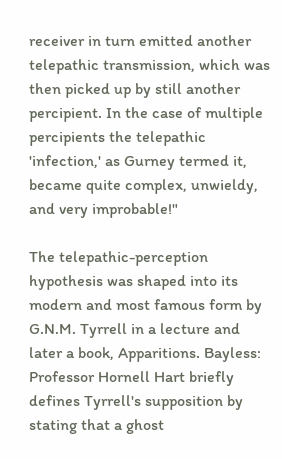receiver in turn emitted another telepathic transmission, which was then picked up by still another percipient. In the case of multiple percipients the telepathic 'infection,' as Gurney termed it, became quite complex, unwieldy, and very improbable!"

The telepathic-perception hypothesis was shaped into its modern and most famous form by G.N.M. Tyrrell in a lecture and later a book, Apparitions. Bayless:
Professor Hornell Hart briefly defines Tyrrell's supposition by stating that a ghost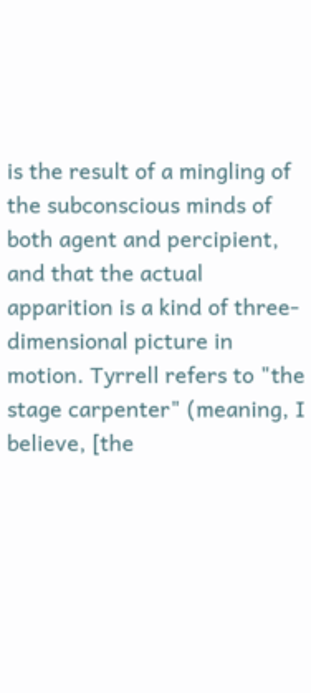is the result of a mingling of the subconscious minds of both agent and percipient, and that the actual apparition is a kind of three-dimensional picture in motion. Tyrrell refers to "the stage carpenter" (meaning, I believe, [the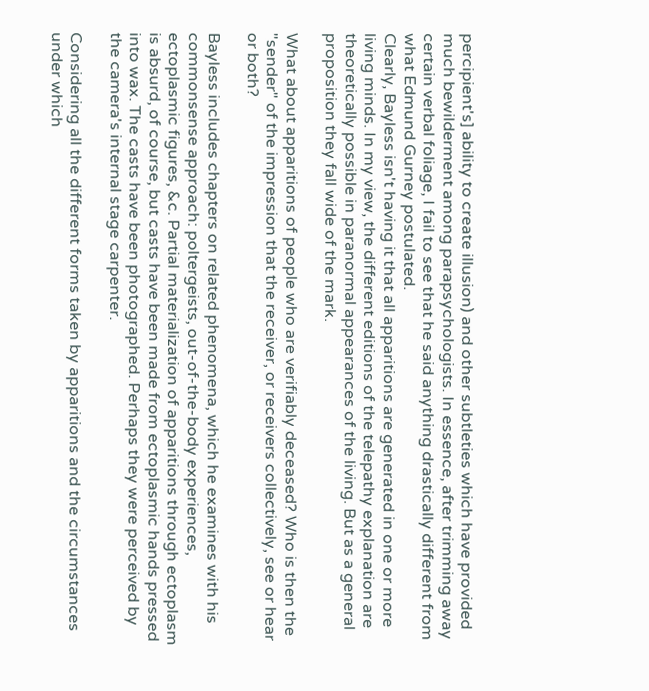percipient's] ability to create illusion) and other subtleties which have provided much bewilderment among parapsychologists. In essence, after trimming away certain verbal foliage, I fail to see that he said anything drastically different from what Edmund Gurney postulated.
Clearly, Bayless isn't having it that all apparitions are generated in one or more living minds. In my view, the different editions of the telepathy explanation are theoretically possible in paranormal appearances of the living. But as a general proposition they fall wide of the mark.

What about apparitions of people who are verifiably deceased? Who is then the "sender" of the impression that the receiver, or receivers collectively, see or hear or both?

Bayless includes chapters on related phenomena, which he examines with his commonsense approach: poltergeists, out-of-the-body experiences, ectoplasmic figures, &c. Partial materialization of apparitions through ectoplasm is absurd, of course, but casts have been made from ectoplasmic hands pressed into wax. The casts have been photographed. Perhaps they were perceived by the camera's internal stage carpenter.

Considering all the different forms taken by apparitions and the circumstances under which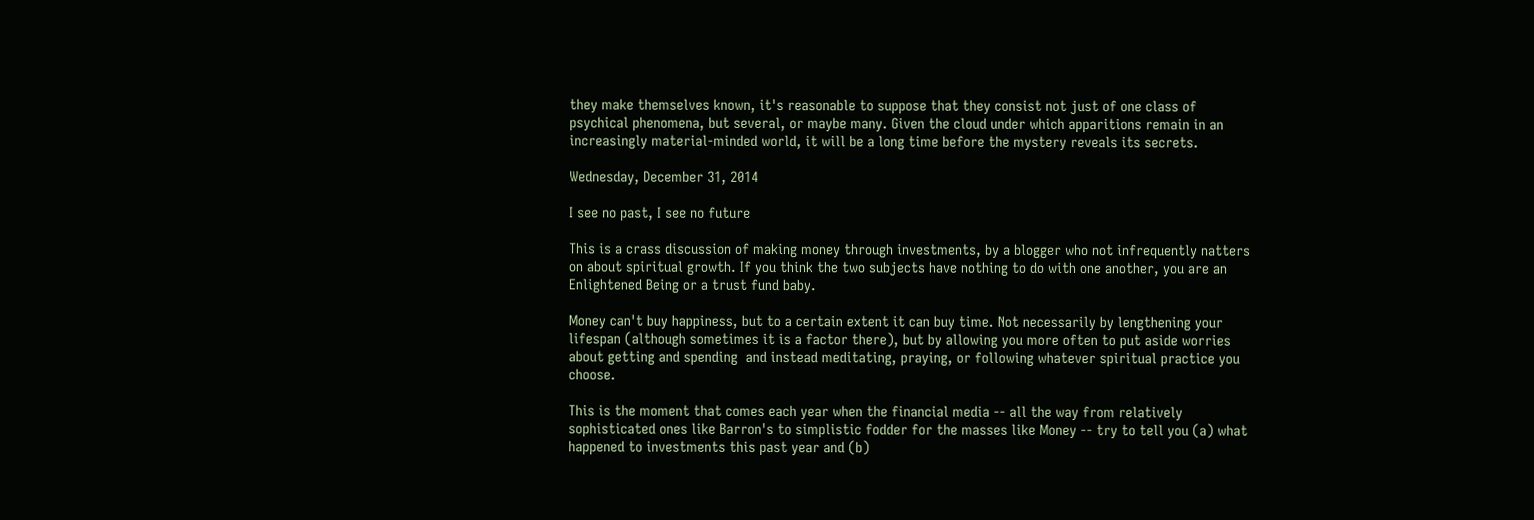they make themselves known, it's reasonable to suppose that they consist not just of one class of psychical phenomena, but several, or maybe many. Given the cloud under which apparitions remain in an increasingly material-minded world, it will be a long time before the mystery reveals its secrets.

Wednesday, December 31, 2014

I see no past, I see no future

This is a crass discussion of making money through investments, by a blogger who not infrequently natters on about spiritual growth. If you think the two subjects have nothing to do with one another, you are an Enlightened Being or a trust fund baby.

Money can't buy happiness, but to a certain extent it can buy time. Not necessarily by lengthening your lifespan (although sometimes it is a factor there), but by allowing you more often to put aside worries about getting and spending  and instead meditating, praying, or following whatever spiritual practice you choose.

This is the moment that comes each year when the financial media -- all the way from relatively sophisticated ones like Barron's to simplistic fodder for the masses like Money -- try to tell you (a) what happened to investments this past year and (b)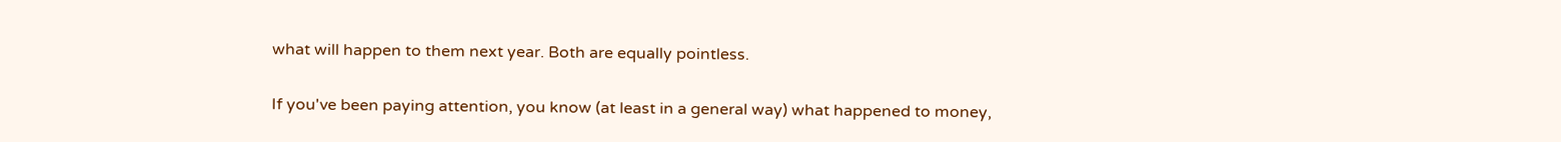what will happen to them next year. Both are equally pointless.

If you've been paying attention, you know (at least in a general way) what happened to money,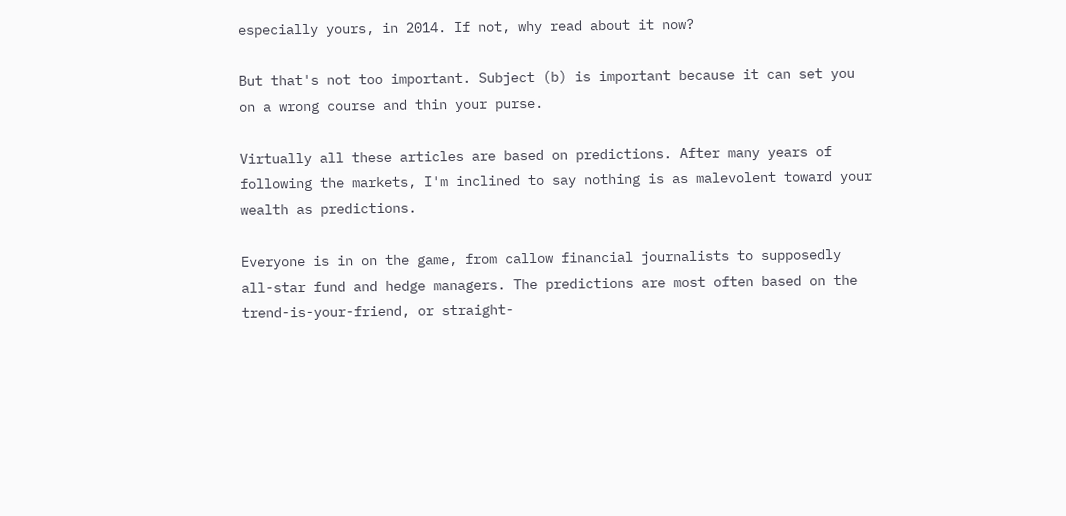especially yours, in 2014. If not, why read about it now?

But that's not too important. Subject (b) is important because it can set you on a wrong course and thin your purse.

Virtually all these articles are based on predictions. After many years of following the markets, I'm inclined to say nothing is as malevolent toward your wealth as predictions.

Everyone is in on the game, from callow financial journalists to supposedly all-star fund and hedge managers. The predictions are most often based on the trend-is-your-friend, or straight-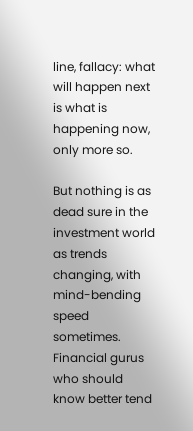line, fallacy: what will happen next is what is happening now, only more so.

But nothing is as dead sure in the investment world as trends changing, with mind-bending speed sometimes. Financial gurus who should know better tend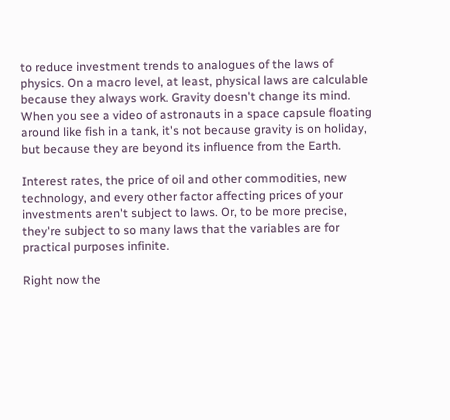to reduce investment trends to analogues of the laws of physics. On a macro level, at least, physical laws are calculable because they always work. Gravity doesn't change its mind. When you see a video of astronauts in a space capsule floating around like fish in a tank, it's not because gravity is on holiday, but because they are beyond its influence from the Earth.

Interest rates, the price of oil and other commodities, new technology, and every other factor affecting prices of your investments aren't subject to laws. Or, to be more precise, they're subject to so many laws that the variables are for practical purposes infinite.

Right now the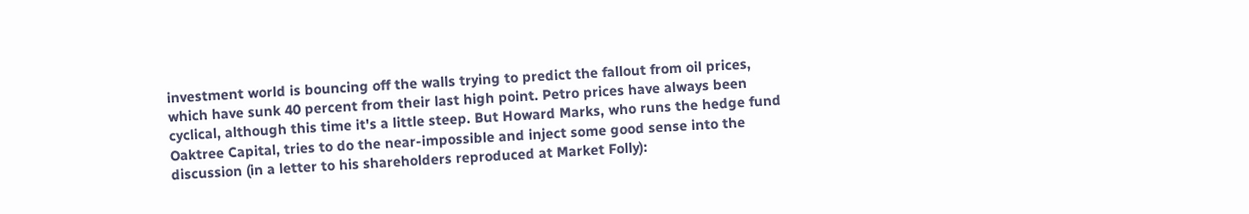investment world is bouncing off the walls trying to predict the fallout from oil prices, which have sunk 40 percent from their last high point. Petro prices have always been cyclical, although this time it's a little steep. But Howard Marks, who runs the hedge fund Oaktree Capital, tries to do the near-impossible and inject some good sense into the discussion (in a letter to his shareholders reproduced at Market Folly):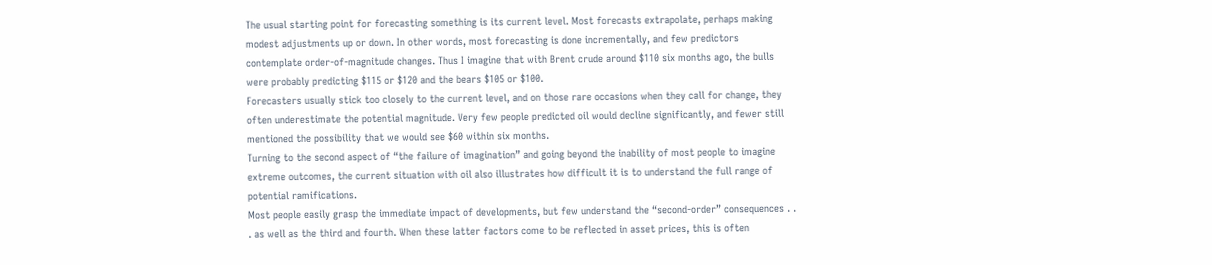The usual starting point for forecasting something is its current level. Most forecasts extrapolate, perhaps making modest adjustments up or down. In other words, most forecasting is done incrementally, and few predictors contemplate order-of-magnitude changes. Thus I imagine that with Brent crude around $110 six months ago, the bulls were probably predicting $115 or $120 and the bears $105 or $100.
Forecasters usually stick too closely to the current level, and on those rare occasions when they call for change, they often underestimate the potential magnitude. Very few people predicted oil would decline significantly, and fewer still mentioned the possibility that we would see $60 within six months.
Turning to the second aspect of “the failure of imagination” and going beyond the inability of most people to imagine extreme outcomes, the current situation with oil also illustrates how difficult it is to understand the full range of potential ramifications.
Most people easily grasp the immediate impact of developments, but few understand the “second-order” consequences . . . as well as the third and fourth. When these latter factors come to be reflected in asset prices, this is often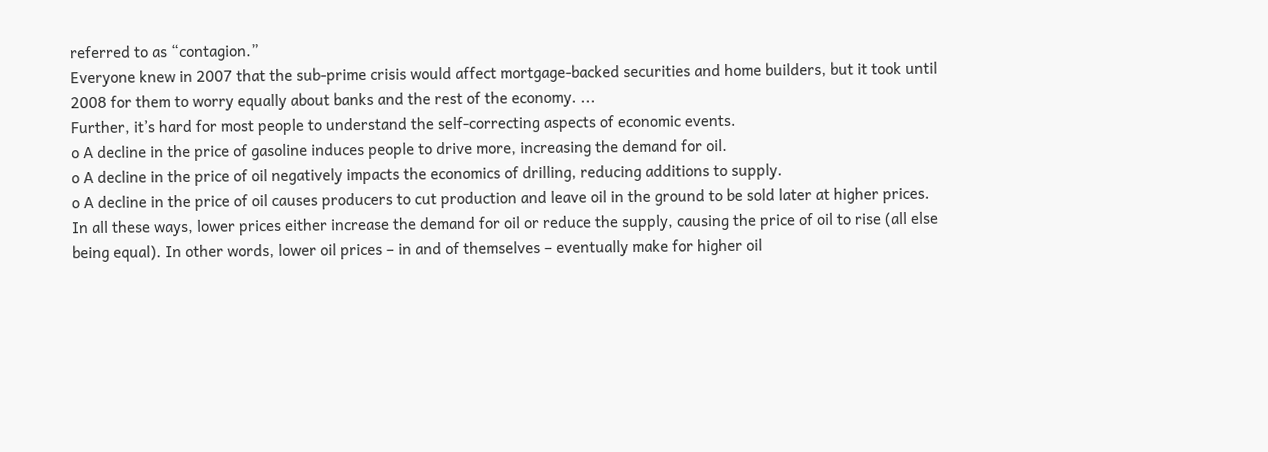referred to as “contagion.”
Everyone knew in 2007 that the sub-prime crisis would affect mortgage-backed securities and home builders, but it took until 2008 for them to worry equally about banks and the rest of the economy. ...
Further, it’s hard for most people to understand the self-correcting aspects of economic events.
o A decline in the price of gasoline induces people to drive more, increasing the demand for oil.
o A decline in the price of oil negatively impacts the economics of drilling, reducing additions to supply.
o A decline in the price of oil causes producers to cut production and leave oil in the ground to be sold later at higher prices.
In all these ways, lower prices either increase the demand for oil or reduce the supply, causing the price of oil to rise (all else being equal). In other words, lower oil prices – in and of themselves – eventually make for higher oil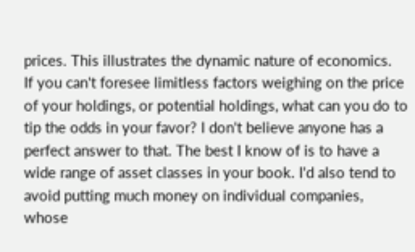prices. This illustrates the dynamic nature of economics.
If you can't foresee limitless factors weighing on the price of your holdings, or potential holdings, what can you do to tip the odds in your favor? I don't believe anyone has a perfect answer to that. The best I know of is to have a wide range of asset classes in your book. I'd also tend to avoid putting much money on individual companies, whose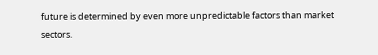future is determined by even more unpredictable factors than market sectors.